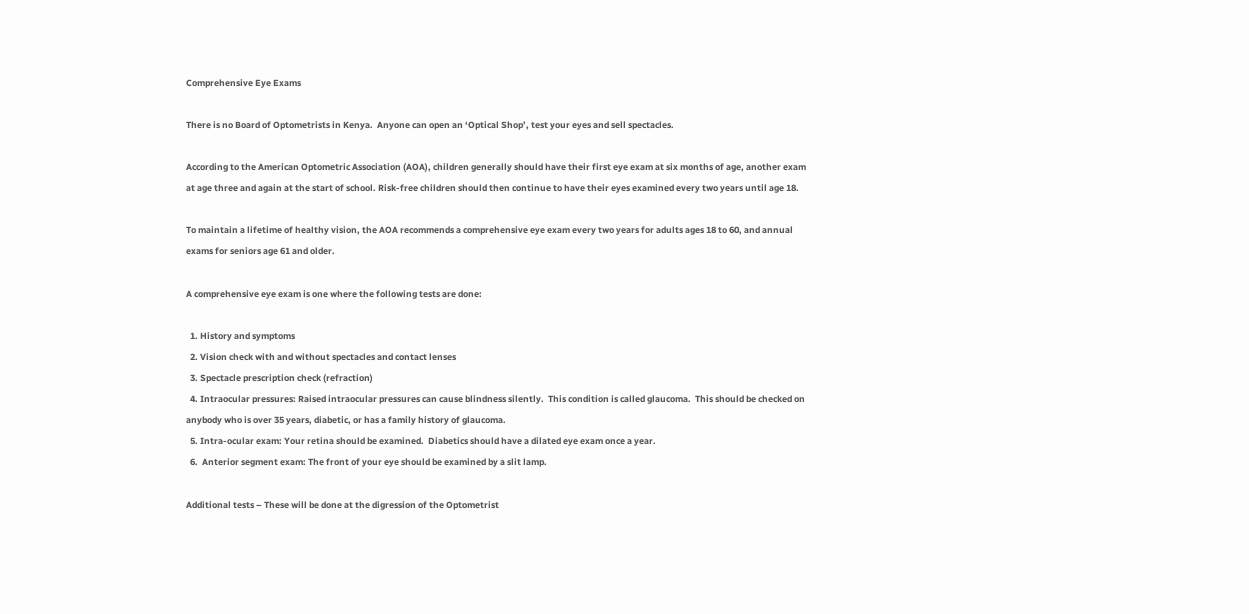Comprehensive Eye Exams

There is no Board of Optometrists in Kenya.  Anyone can open an ‘Optical Shop’, test your eyes and sell spectacles.

According to the American Optometric Association (AOA), children generally should have their first eye exam at six months of age, another exam at age three and again at the start of school. Risk-free children should then continue to have their eyes examined every two years until age 18.

To maintain a lifetime of healthy vision, the AOA recommends a comprehensive eye exam every two years for adults ages 18 to 60, and annual exams for seniors age 61 and older.

A comprehensive eye exam is one where the following tests are done:

  1. History and symptoms
  2. Vision check with and without spectacles and contact lenses
  3. Spectacle prescription check (refraction)
  4. Intraocular pressures: Raised intraocular pressures can cause blindness silently.  This condition is called glaucoma.  This should be checked on anybody who is over 35 years, diabetic, or has a family history of glaucoma.
  5. Intra-ocular exam: Your retina should be examined.  Diabetics should have a dilated eye exam once a year.
  6.  Anterior segment exam: The front of your eye should be examined by a slit lamp.

Additional tests – These will be done at the digression of the Optometrist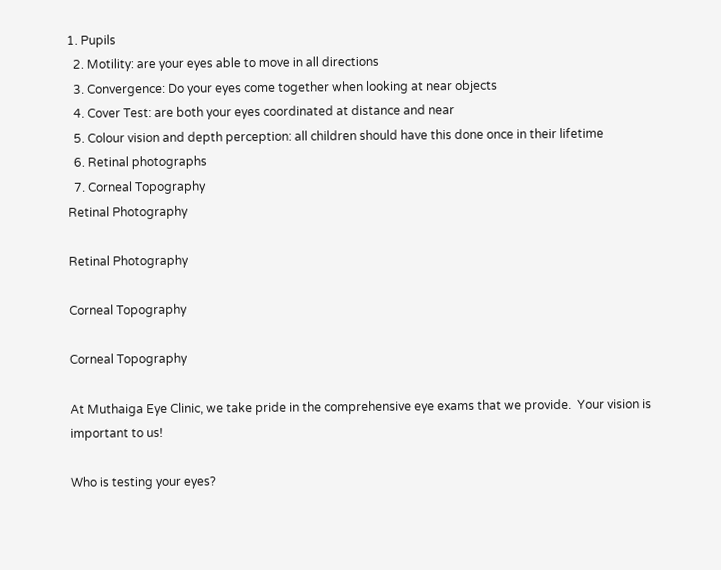1. Pupils
  2. Motility: are your eyes able to move in all directions
  3. Convergence: Do your eyes come together when looking at near objects
  4. Cover Test: are both your eyes coordinated at distance and near
  5. Colour vision and depth perception: all children should have this done once in their lifetime
  6. Retinal photographs
  7. Corneal Topography
Retinal Photography

Retinal Photography

Corneal Topography

Corneal Topography

At Muthaiga Eye Clinic, we take pride in the comprehensive eye exams that we provide.  Your vision is important to us!

Who is testing your eyes?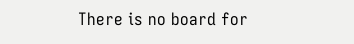There is no board for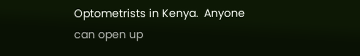Optometrists in Kenya.  Anyone can open up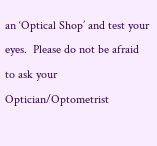an ‘Optical Shop’ and test your eyes.  Please do not be afraid to ask your Optician/Optometrist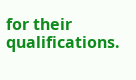for their qualifications.